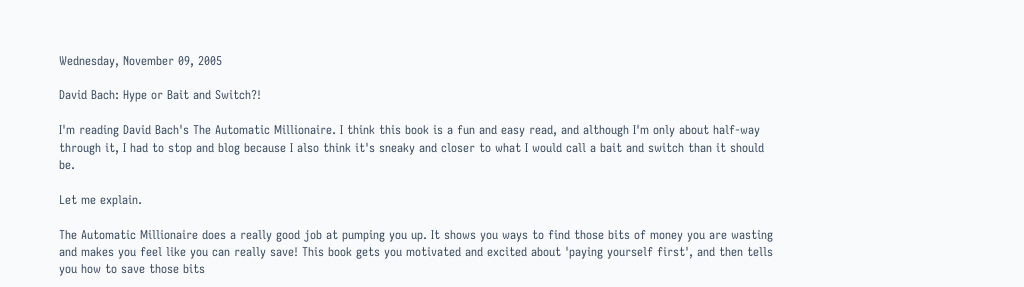Wednesday, November 09, 2005

David Bach: Hype or Bait and Switch?!

I'm reading David Bach's The Automatic Millionaire. I think this book is a fun and easy read, and although I'm only about half-way through it, I had to stop and blog because I also think it's sneaky and closer to what I would call a bait and switch than it should be.

Let me explain.

The Automatic Millionaire does a really good job at pumping you up. It shows you ways to find those bits of money you are wasting and makes you feel like you can really save! This book gets you motivated and excited about 'paying yourself first', and then tells you how to save those bits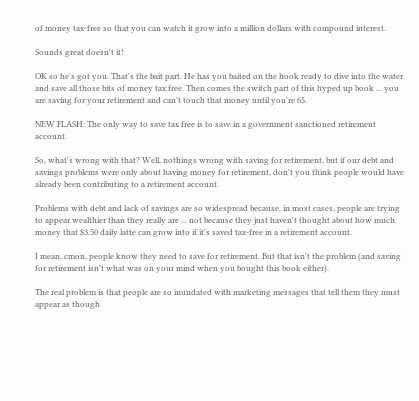of money tax-free so that you can watch it grow into a million dollars with compound interest.

Sounds great doesn't it!

OK so he's got you. That's the bait part. He has you baited on the hook ready to dive into the water and save all those bits of money tax free. Then comes the switch part of this hyped up book ... you are saving for your retirement and can't touch that money until you're 65.

NEW FLASH: The only way to save tax free is to save in a government sanctioned retirement account.

So, what's wrong with that? Well, nothings wrong with saving for retirement, but if our debt and savings problems were only about having money for retirement, don't you think people would have already been contributing to a retirement account.

Problems with debt and lack of savings are so widespread because, in most cases, people are trying to appear wealthier than they really are ... not because they just haven't thought about how much money that $3.50 daily latte can grow into if it's saved tax-free in a retirement account.

I mean, cmon, people know they need to save for retirement. But that isn't the problem (and saving for retirement isn't what was on your mind when you bought this book either).

The real problem is that people are so inundated with marketing messages that tell them they must appear as though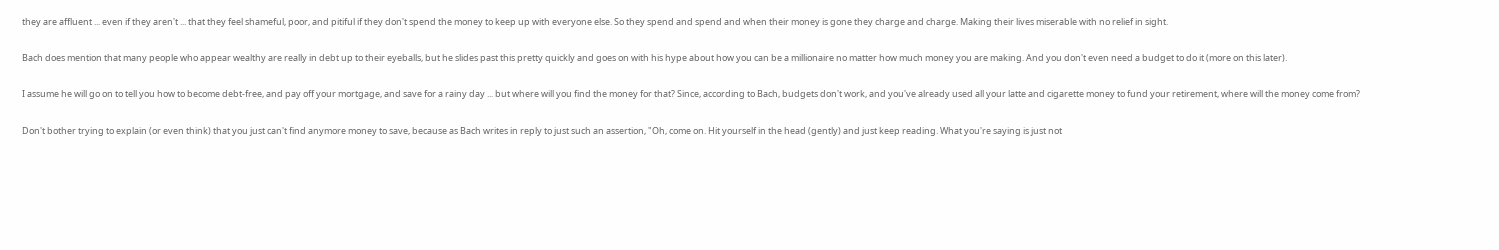they are affluent ... even if they aren't ... that they feel shameful, poor, and pitiful if they don't spend the money to keep up with everyone else. So they spend and spend and when their money is gone they charge and charge. Making their lives miserable with no relief in sight.

Bach does mention that many people who appear wealthy are really in debt up to their eyeballs, but he slides past this pretty quickly and goes on with his hype about how you can be a millionaire no matter how much money you are making. And you don't even need a budget to do it (more on this later).

I assume he will go on to tell you how to become debt-free, and pay off your mortgage, and save for a rainy day ... but where will you find the money for that? Since, according to Bach, budgets don't work, and you've already used all your latte and cigarette money to fund your retirement, where will the money come from?

Don't bother trying to explain (or even think) that you just can't find anymore money to save, because as Bach writes in reply to just such an assertion, "Oh, come on. Hit yourself in the head (gently) and just keep reading. What you're saying is just not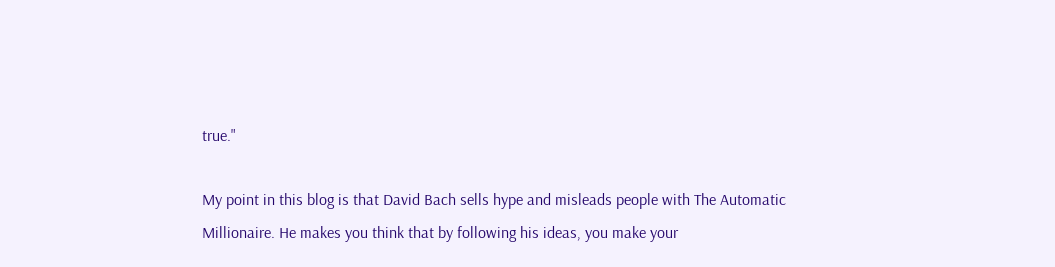true."

My point in this blog is that David Bach sells hype and misleads people with The Automatic Millionaire. He makes you think that by following his ideas, you make your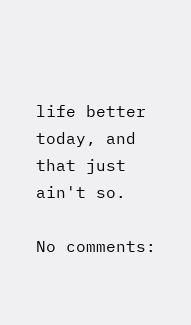life better today, and that just ain't so.

No comments: